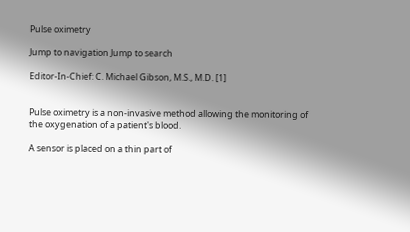Pulse oximetry

Jump to navigation Jump to search

Editor-In-Chief: C. Michael Gibson, M.S., M.D. [1]


Pulse oximetry is a non-invasive method allowing the monitoring of the oxygenation of a patient's blood.

A sensor is placed on a thin part of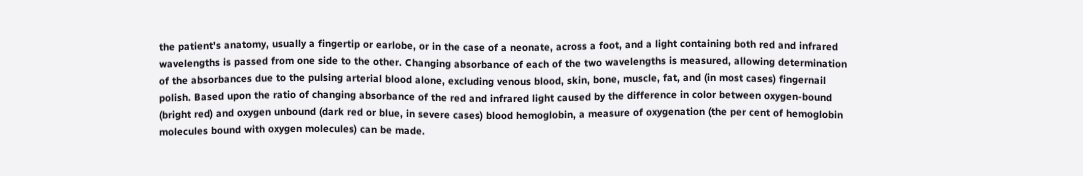the patient's anatomy, usually a fingertip or earlobe, or in the case of a neonate, across a foot, and a light containing both red and infrared wavelengths is passed from one side to the other. Changing absorbance of each of the two wavelengths is measured, allowing determination of the absorbances due to the pulsing arterial blood alone, excluding venous blood, skin, bone, muscle, fat, and (in most cases) fingernail polish. Based upon the ratio of changing absorbance of the red and infrared light caused by the difference in color between oxygen-bound (bright red) and oxygen unbound (dark red or blue, in severe cases) blood hemoglobin, a measure of oxygenation (the per cent of hemoglobin molecules bound with oxygen molecules) can be made.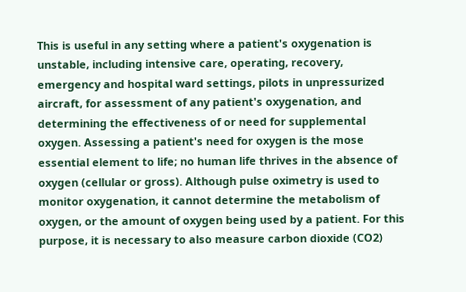This is useful in any setting where a patient's oxygenation is unstable, including intensive care, operating, recovery, emergency and hospital ward settings, pilots in unpressurized aircraft, for assessment of any patient's oxygenation, and determining the effectiveness of or need for supplemental oxygen. Assessing a patient's need for oxygen is the mose essential element to life; no human life thrives in the absence of oxygen (cellular or gross). Although pulse oximetry is used to monitor oxygenation, it cannot determine the metabolism of oxygen, or the amount of oxygen being used by a patient. For this purpose, it is necessary to also measure carbon dioxide (CO2)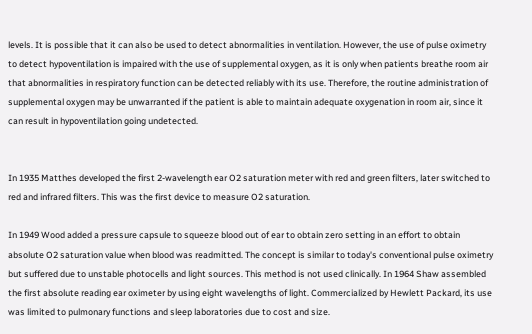levels. It is possible that it can also be used to detect abnormalities in ventilation. However, the use of pulse oximetry to detect hypoventilation is impaired with the use of supplemental oxygen, as it is only when patients breathe room air that abnormalities in respiratory function can be detected reliably with its use. Therefore, the routine administration of supplemental oxygen may be unwarranted if the patient is able to maintain adequate oxygenation in room air, since it can result in hypoventilation going undetected.


In 1935 Matthes developed the first 2-wavelength ear O2 saturation meter with red and green filters, later switched to red and infrared filters. This was the first device to measure O2 saturation.

In 1949 Wood added a pressure capsule to squeeze blood out of ear to obtain zero setting in an effort to obtain absolute O2 saturation value when blood was readmitted. The concept is similar to today's conventional pulse oximetry but suffered due to unstable photocells and light sources. This method is not used clinically. In 1964 Shaw assembled the first absolute reading ear oximeter by using eight wavelengths of light. Commercialized by Hewlett Packard, its use was limited to pulmonary functions and sleep laboratories due to cost and size.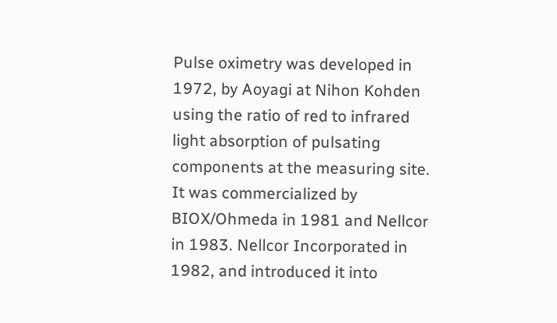Pulse oximetry was developed in 1972, by Aoyagi at Nihon Kohden using the ratio of red to infrared light absorption of pulsating components at the measuring site. It was commercialized by BIOX/Ohmeda in 1981 and Nellcor in 1983. Nellcor Incorporated in 1982, and introduced it into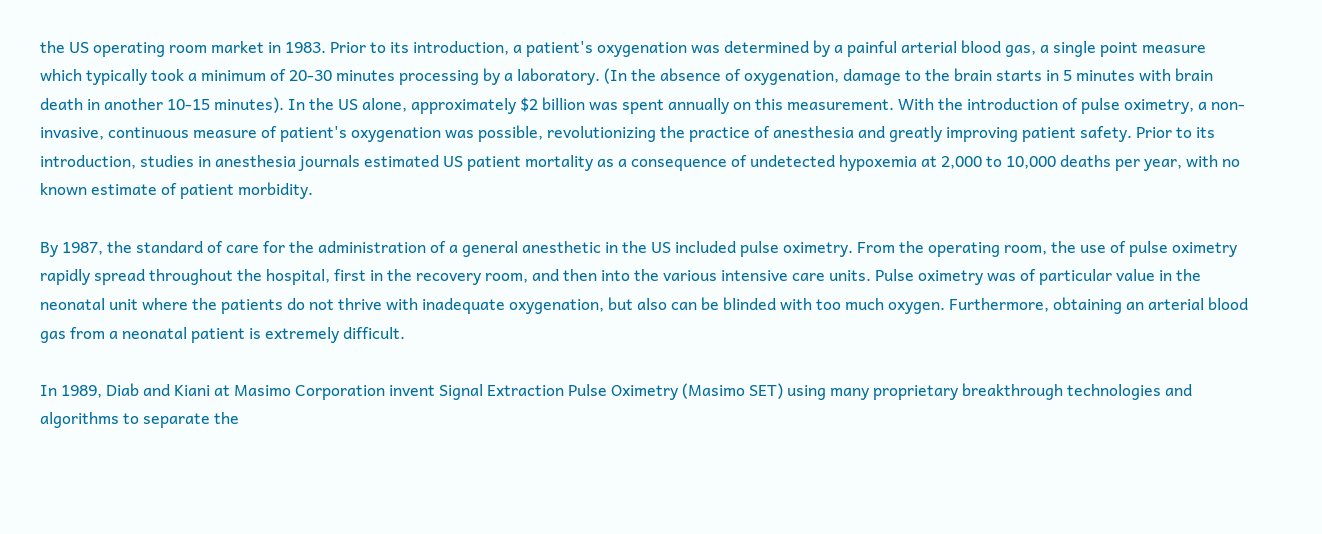the US operating room market in 1983. Prior to its introduction, a patient's oxygenation was determined by a painful arterial blood gas, a single point measure which typically took a minimum of 20-30 minutes processing by a laboratory. (In the absence of oxygenation, damage to the brain starts in 5 minutes with brain death in another 10-15 minutes). In the US alone, approximately $2 billion was spent annually on this measurement. With the introduction of pulse oximetry, a non-invasive, continuous measure of patient's oxygenation was possible, revolutionizing the practice of anesthesia and greatly improving patient safety. Prior to its introduction, studies in anesthesia journals estimated US patient mortality as a consequence of undetected hypoxemia at 2,000 to 10,000 deaths per year, with no known estimate of patient morbidity.

By 1987, the standard of care for the administration of a general anesthetic in the US included pulse oximetry. From the operating room, the use of pulse oximetry rapidly spread throughout the hospital, first in the recovery room, and then into the various intensive care units. Pulse oximetry was of particular value in the neonatal unit where the patients do not thrive with inadequate oxygenation, but also can be blinded with too much oxygen. Furthermore, obtaining an arterial blood gas from a neonatal patient is extremely difficult.

In 1989, Diab and Kiani at Masimo Corporation invent Signal Extraction Pulse Oximetry (Masimo SET) using many proprietary breakthrough technologies and algorithms to separate the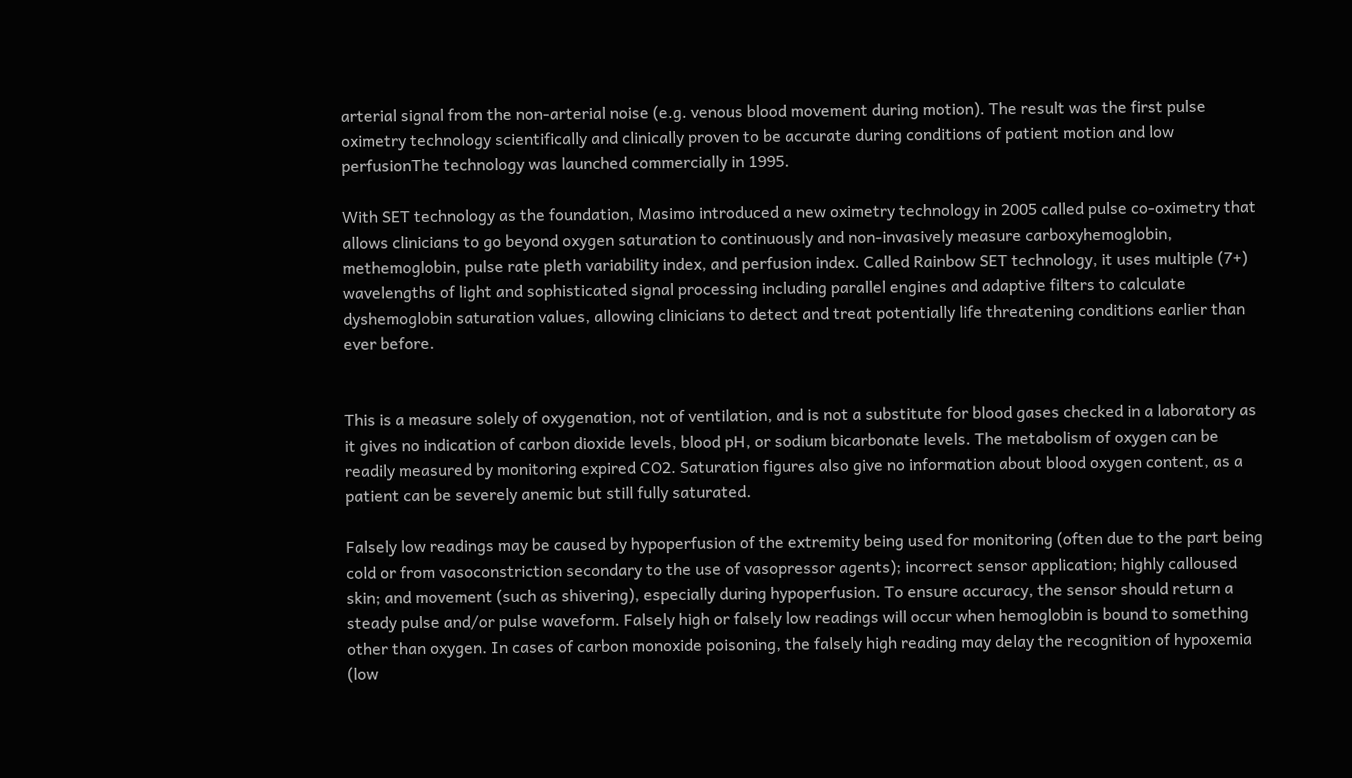arterial signal from the non-arterial noise (e.g. venous blood movement during motion). The result was the first pulse oximetry technology scientifically and clinically proven to be accurate during conditions of patient motion and low perfusionThe technology was launched commercially in 1995.

With SET technology as the foundation, Masimo introduced a new oximetry technology in 2005 called pulse co-oximetry that allows clinicians to go beyond oxygen saturation to continuously and non-invasively measure carboxyhemoglobin, methemoglobin, pulse rate pleth variability index, and perfusion index. Called Rainbow SET technology, it uses multiple (7+) wavelengths of light and sophisticated signal processing including parallel engines and adaptive filters to calculate dyshemoglobin saturation values, allowing clinicians to detect and treat potentially life threatening conditions earlier than ever before.


This is a measure solely of oxygenation, not of ventilation, and is not a substitute for blood gases checked in a laboratory as it gives no indication of carbon dioxide levels, blood pH, or sodium bicarbonate levels. The metabolism of oxygen can be readily measured by monitoring expired CO2. Saturation figures also give no information about blood oxygen content, as a patient can be severely anemic but still fully saturated.

Falsely low readings may be caused by hypoperfusion of the extremity being used for monitoring (often due to the part being cold or from vasoconstriction secondary to the use of vasopressor agents); incorrect sensor application; highly calloused skin; and movement (such as shivering), especially during hypoperfusion. To ensure accuracy, the sensor should return a steady pulse and/or pulse waveform. Falsely high or falsely low readings will occur when hemoglobin is bound to something other than oxygen. In cases of carbon monoxide poisoning, the falsely high reading may delay the recognition of hypoxemia (low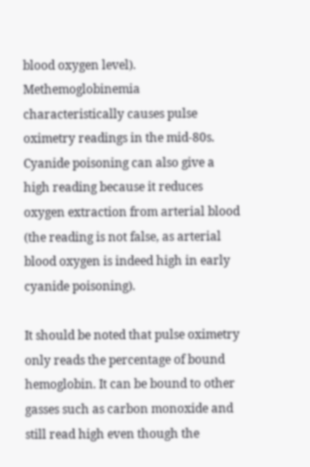blood oxygen level). Methemoglobinemia characteristically causes pulse oximetry readings in the mid-80s. Cyanide poisoning can also give a high reading because it reduces oxygen extraction from arterial blood (the reading is not false, as arterial blood oxygen is indeed high in early cyanide poisoning).

It should be noted that pulse oximetry only reads the percentage of bound hemoglobin. It can be bound to other gasses such as carbon monoxide and still read high even though the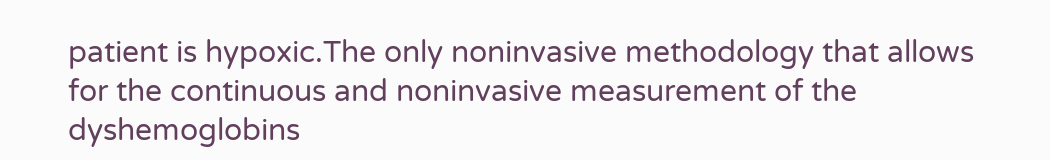patient is hypoxic.The only noninvasive methodology that allows for the continuous and noninvasive measurement of the dyshemoglobins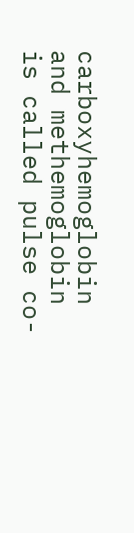carboxyhemoglobin and methemoglobin is called pulse co-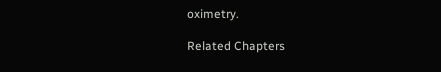oximetry.

Related Chapters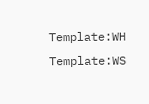Template:WH Template:WS